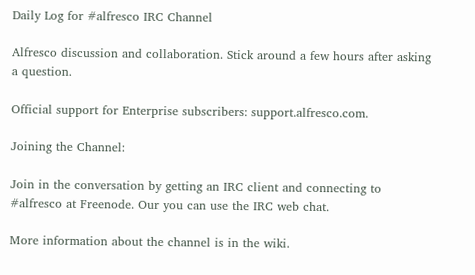Daily Log for #alfresco IRC Channel

Alfresco discussion and collaboration. Stick around a few hours after asking a question.

Official support for Enterprise subscribers: support.alfresco.com.

Joining the Channel:

Join in the conversation by getting an IRC client and connecting to #alfresco at Freenode. Our you can use the IRC web chat.

More information about the channel is in the wiki.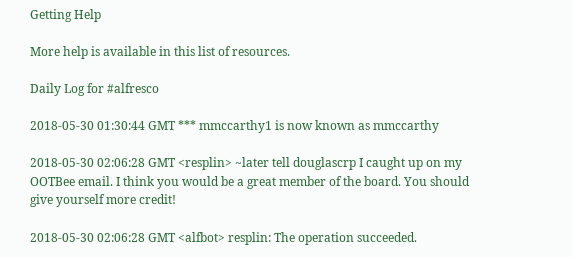Getting Help

More help is available in this list of resources.

Daily Log for #alfresco

2018-05-30 01:30:44 GMT *** mmccarthy1 is now known as mmccarthy

2018-05-30 02:06:28 GMT <resplin> ~later tell douglascrp I caught up on my OOTBee email. I think you would be a great member of the board. You should give yourself more credit!

2018-05-30 02:06:28 GMT <alfbot> resplin: The operation succeeded.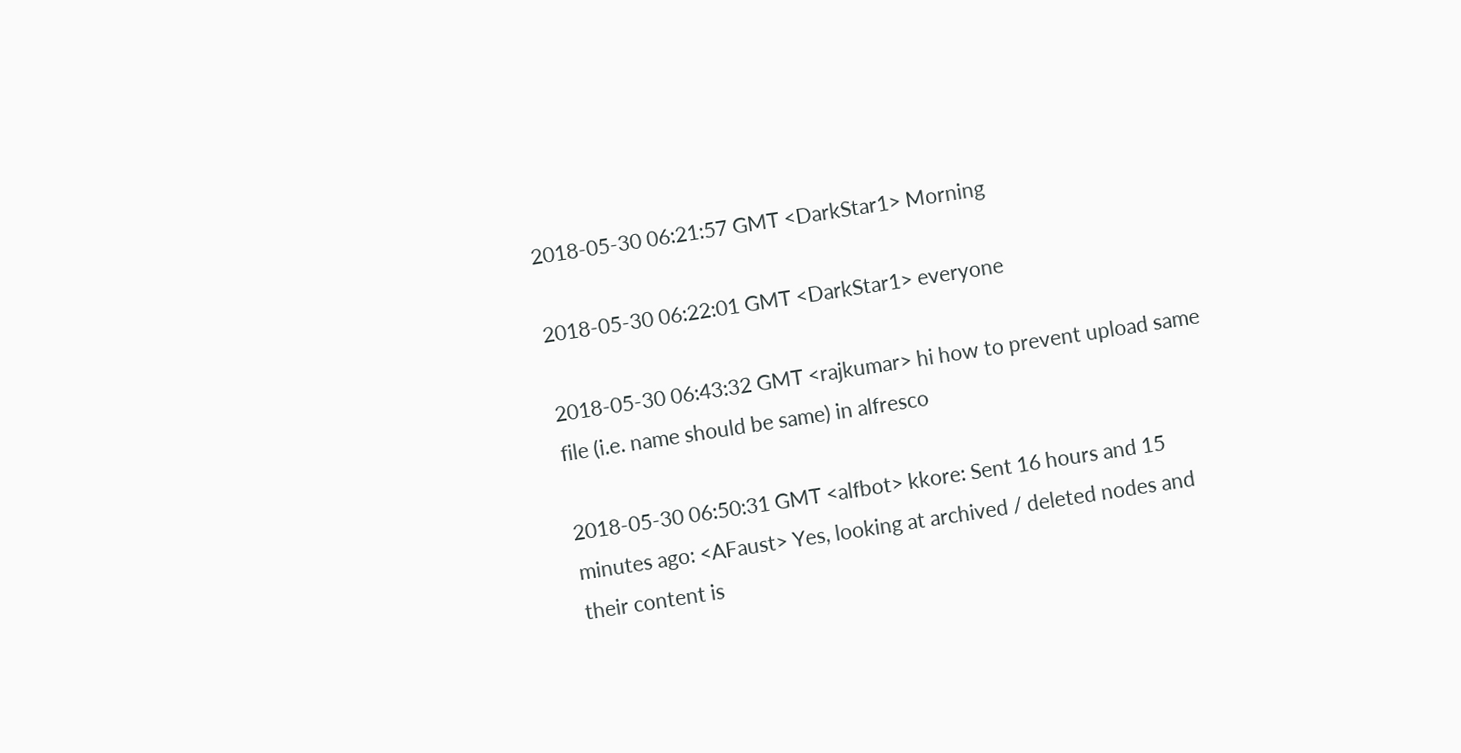2018-05-30 06:21:57 GMT <DarkStar1> Morning

2018-05-30 06:22:01 GMT <DarkStar1> everyone

2018-05-30 06:43:32 GMT <rajkumar> hi how to prevent upload same file (i.e. name should be same) in alfresco

2018-05-30 06:50:31 GMT <alfbot> kkore: Sent 16 hours and 15 minutes ago: <AFaust> Yes, looking at archived / deleted nodes and their content is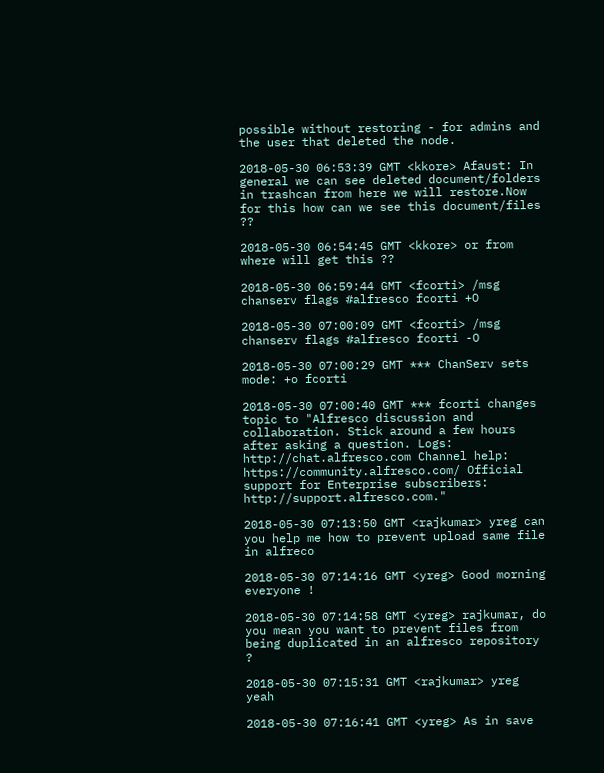possible without restoring - for admins and the user that deleted the node.

2018-05-30 06:53:39 GMT <kkore> Afaust: In general we can see deleted document/folders in trashcan from here we will restore.Now for this how can we see this document/files ??

2018-05-30 06:54:45 GMT <kkore> or from where will get this ??

2018-05-30 06:59:44 GMT <fcorti> /msg chanserv flags #alfresco fcorti +O

2018-05-30 07:00:09 GMT <fcorti> /msg chanserv flags #alfresco fcorti -O

2018-05-30 07:00:29 GMT *** ChanServ sets mode: +o fcorti

2018-05-30 07:00:40 GMT *** fcorti changes topic to "Alfresco discussion and collaboration. Stick around a few hours after asking a question. Logs: http://chat.alfresco.com Channel help: https://community.alfresco.com/ Official support for Enterprise subscribers: http://support.alfresco.com."

2018-05-30 07:13:50 GMT <rajkumar> yreg can you help me how to prevent upload same file in alfreco

2018-05-30 07:14:16 GMT <yreg> Good morning everyone !

2018-05-30 07:14:58 GMT <yreg> rajkumar, do you mean you want to prevent files from being duplicated in an alfresco repository ?

2018-05-30 07:15:31 GMT <rajkumar> yreg yeah

2018-05-30 07:16:41 GMT <yreg> As in save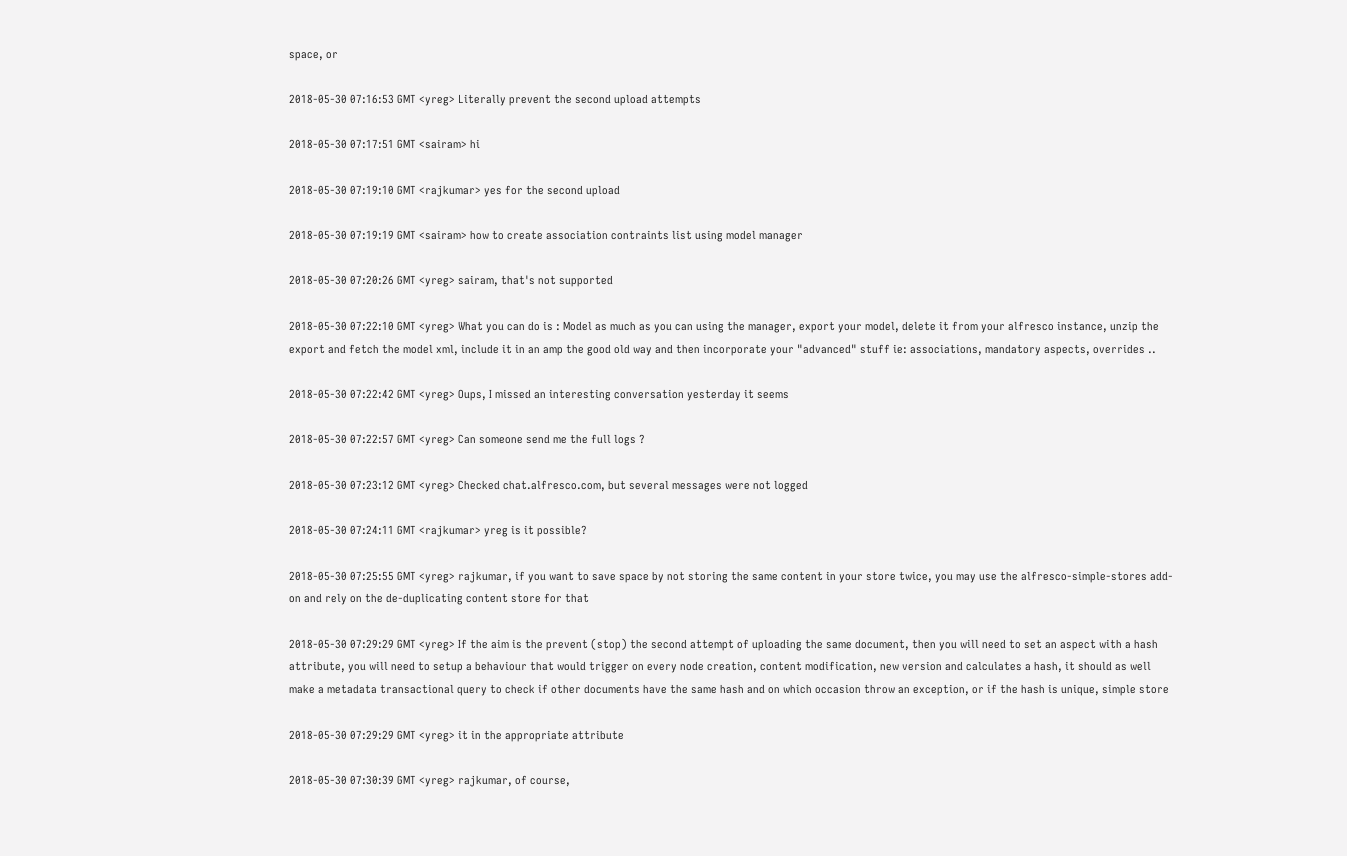space, or

2018-05-30 07:16:53 GMT <yreg> Literally prevent the second upload attempts

2018-05-30 07:17:51 GMT <sairam> hi

2018-05-30 07:19:10 GMT <rajkumar> yes for the second upload

2018-05-30 07:19:19 GMT <sairam> how to create association contraints list using model manager

2018-05-30 07:20:26 GMT <yreg> sairam, that's not supported

2018-05-30 07:22:10 GMT <yreg> What you can do is : Model as much as you can using the manager, export your model, delete it from your alfresco instance, unzip the export and fetch the model xml, include it in an amp the good old way and then incorporate your "advanced" stuff ie: associations, mandatory aspects, overrides ..

2018-05-30 07:22:42 GMT <yreg> Oups, I missed an interesting conversation yesterday it seems

2018-05-30 07:22:57 GMT <yreg> Can someone send me the full logs ?

2018-05-30 07:23:12 GMT <yreg> Checked chat.alfresco.com, but several messages were not logged

2018-05-30 07:24:11 GMT <rajkumar> yreg is it possible?

2018-05-30 07:25:55 GMT <yreg> rajkumar, if you want to save space by not storing the same content in your store twice, you may use the alfresco-simple-stores add-on and rely on the de-duplicating content store for that

2018-05-30 07:29:29 GMT <yreg> If the aim is the prevent (stop) the second attempt of uploading the same document, then you will need to set an aspect with a hash attribute, you will need to setup a behaviour that would trigger on every node creation, content modification, new version and calculates a hash, it should as well make a metadata transactional query to check if other documents have the same hash and on which occasion throw an exception, or if the hash is unique, simple store

2018-05-30 07:29:29 GMT <yreg> it in the appropriate attribute

2018-05-30 07:30:39 GMT <yreg> rajkumar, of course,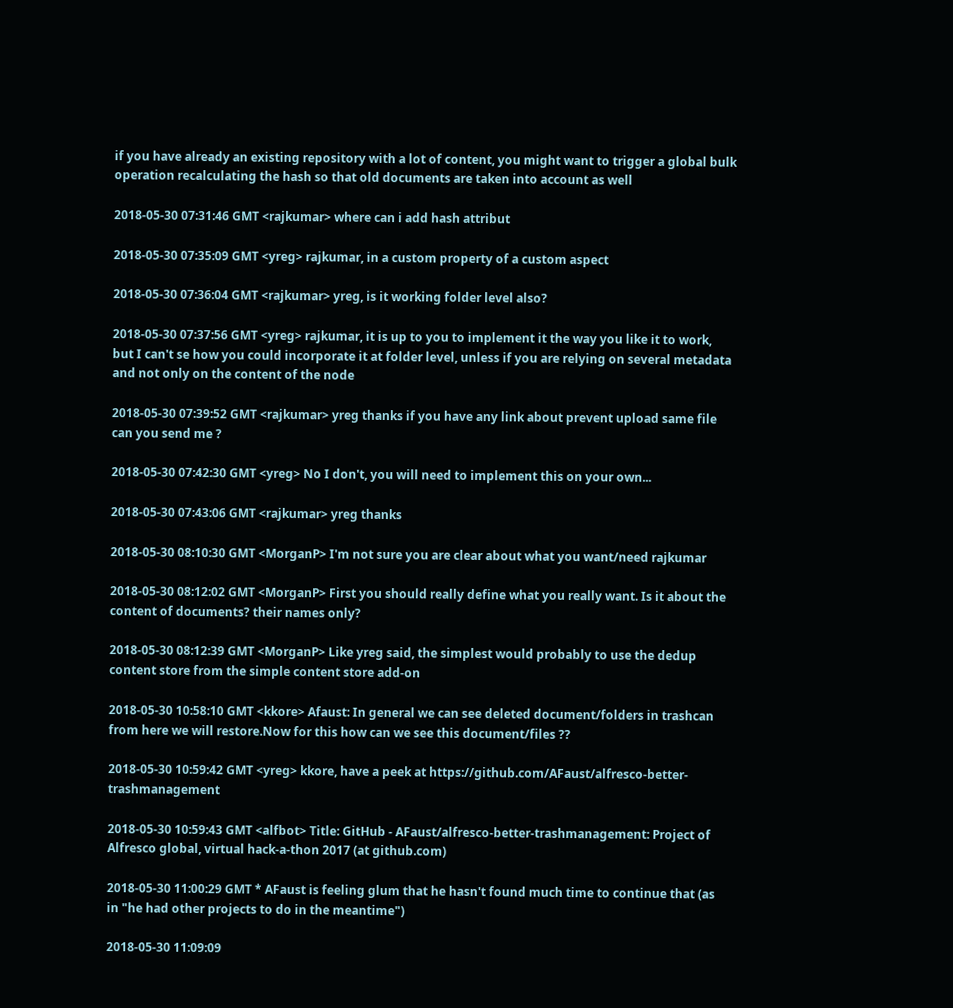if you have already an existing repository with a lot of content, you might want to trigger a global bulk operation recalculating the hash so that old documents are taken into account as well

2018-05-30 07:31:46 GMT <rajkumar> where can i add hash attribut

2018-05-30 07:35:09 GMT <yreg> rajkumar, in a custom property of a custom aspect

2018-05-30 07:36:04 GMT <rajkumar> yreg, is it working folder level also?

2018-05-30 07:37:56 GMT <yreg> rajkumar, it is up to you to implement it the way you like it to work, but I can't se how you could incorporate it at folder level, unless if you are relying on several metadata and not only on the content of the node

2018-05-30 07:39:52 GMT <rajkumar> yreg thanks if you have any link about prevent upload same file can you send me ?

2018-05-30 07:42:30 GMT <yreg> No I don't, you will need to implement this on your own...

2018-05-30 07:43:06 GMT <rajkumar> yreg thanks

2018-05-30 08:10:30 GMT <MorganP> I'm not sure you are clear about what you want/need rajkumar

2018-05-30 08:12:02 GMT <MorganP> First you should really define what you really want. Is it about the content of documents? their names only?

2018-05-30 08:12:39 GMT <MorganP> Like yreg said, the simplest would probably to use the dedup content store from the simple content store add-on

2018-05-30 10:58:10 GMT <kkore> Afaust: In general we can see deleted document/folders in trashcan from here we will restore.Now for this how can we see this document/files ??

2018-05-30 10:59:42 GMT <yreg> kkore, have a peek at https://github.com/AFaust/alfresco-better-trashmanagement

2018-05-30 10:59:43 GMT <alfbot> Title: GitHub - AFaust/alfresco-better-trashmanagement: Project of Alfresco global, virtual hack-a-thon 2017 (at github.com)

2018-05-30 11:00:29 GMT * AFaust is feeling glum that he hasn't found much time to continue that (as in "he had other projects to do in the meantime")

2018-05-30 11:09:09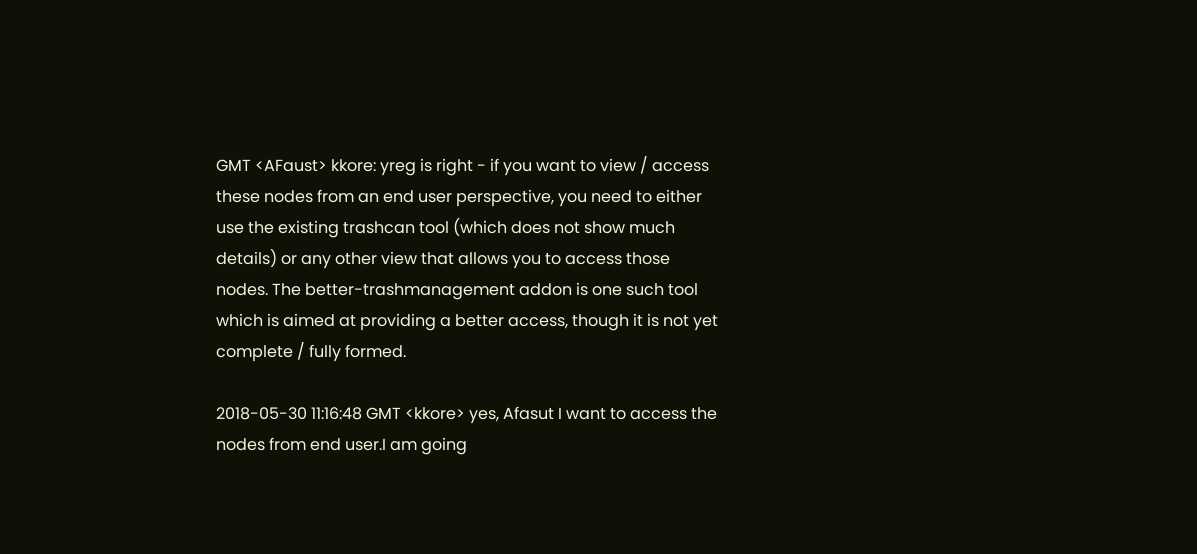GMT <AFaust> kkore: yreg is right - if you want to view / access these nodes from an end user perspective, you need to either use the existing trashcan tool (which does not show much details) or any other view that allows you to access those nodes. The better-trashmanagement addon is one such tool which is aimed at providing a better access, though it is not yet complete / fully formed.

2018-05-30 11:16:48 GMT <kkore> yes, Afasut I want to access the nodes from end user.I am going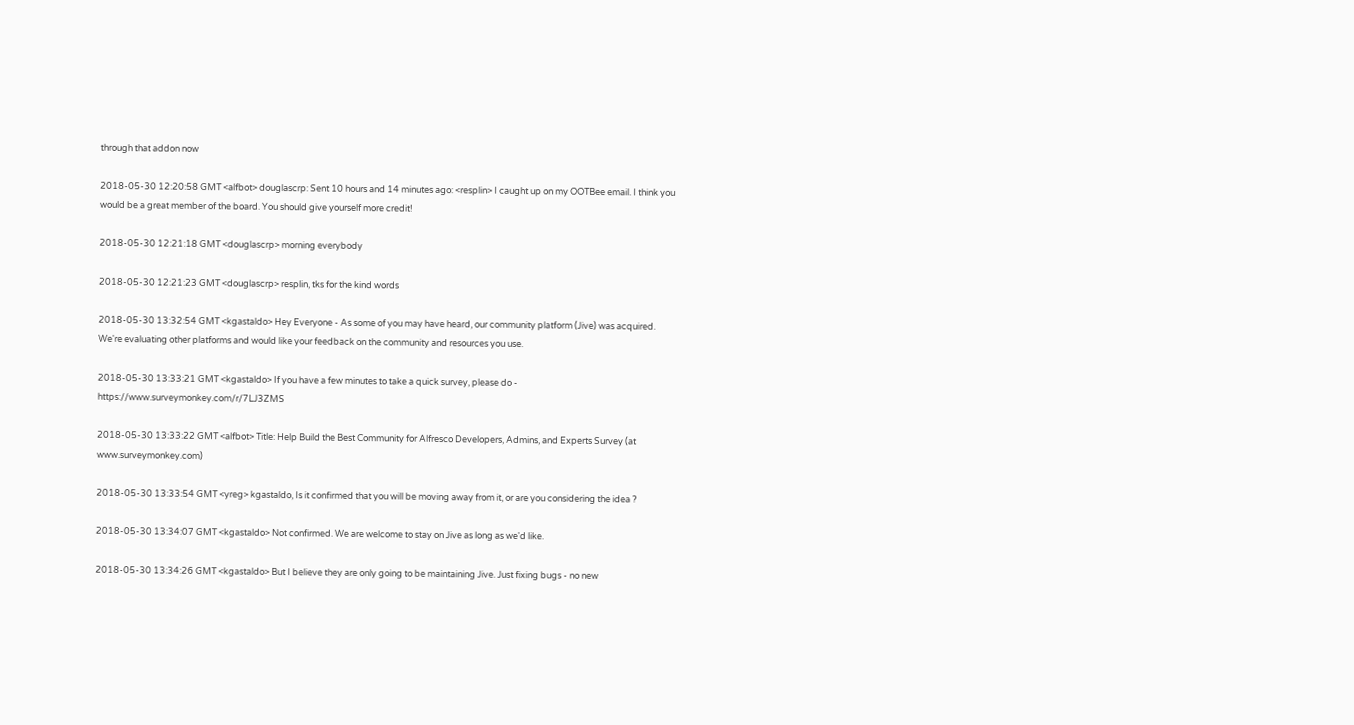through that addon now

2018-05-30 12:20:58 GMT <alfbot> douglascrp: Sent 10 hours and 14 minutes ago: <resplin> I caught up on my OOTBee email. I think you would be a great member of the board. You should give yourself more credit!

2018-05-30 12:21:18 GMT <douglascrp> morning everybody

2018-05-30 12:21:23 GMT <douglascrp> resplin, tks for the kind words

2018-05-30 13:32:54 GMT <kgastaldo> Hey Everyone - As some of you may have heard, our community platform (Jive) was acquired. We're evaluating other platforms and would like your feedback on the community and resources you use.

2018-05-30 13:33:21 GMT <kgastaldo> If you have a few minutes to take a quick survey, please do - https://www.surveymonkey.com/r/7LJ3ZMS

2018-05-30 13:33:22 GMT <alfbot> Title: Help Build the Best Community for Alfresco Developers, Admins, and Experts Survey (at www.surveymonkey.com)

2018-05-30 13:33:54 GMT <yreg> kgastaldo, Is it confirmed that you will be moving away from it, or are you considering the idea ?

2018-05-30 13:34:07 GMT <kgastaldo> Not confirmed. We are welcome to stay on Jive as long as we'd like.

2018-05-30 13:34:26 GMT <kgastaldo> But I believe they are only going to be maintaining Jive. Just fixing bugs - no new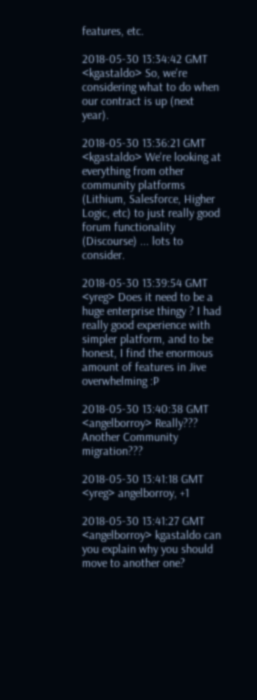features, etc.

2018-05-30 13:34:42 GMT <kgastaldo> So, we're considering what to do when our contract is up (next year).

2018-05-30 13:36:21 GMT <kgastaldo> We're looking at everything from other community platforms (Lithium, Salesforce, Higher Logic, etc) to just really good forum functionality (Discourse) ... lots to consider.

2018-05-30 13:39:54 GMT <yreg> Does it need to be a huge enterprise thingy ? I had really good experience with simpler platform, and to be honest, I find the enormous amount of features in Jive overwhelming :P

2018-05-30 13:40:38 GMT <angelborroy> Really??? Another Community migration???

2018-05-30 13:41:18 GMT <yreg> angelborroy, +1

2018-05-30 13:41:27 GMT <angelborroy> kgastaldo can you explain why you should move to another one?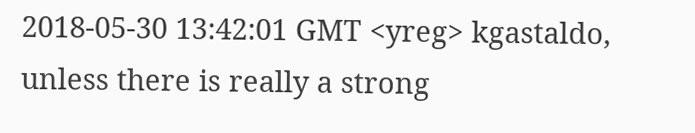2018-05-30 13:42:01 GMT <yreg> kgastaldo, unless there is really a strong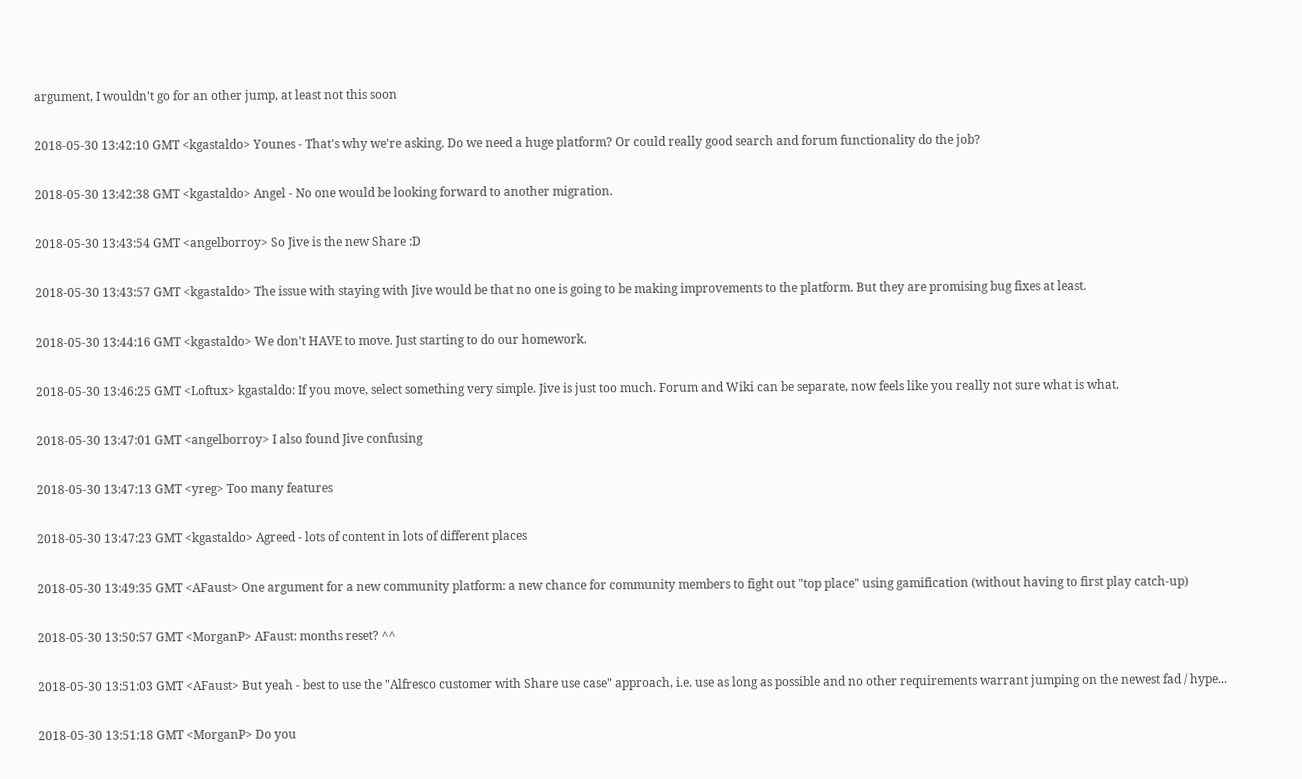argument, I wouldn't go for an other jump, at least not this soon

2018-05-30 13:42:10 GMT <kgastaldo> Younes - That's why we're asking. Do we need a huge platform? Or could really good search and forum functionality do the job?

2018-05-30 13:42:38 GMT <kgastaldo> Angel - No one would be looking forward to another migration.

2018-05-30 13:43:54 GMT <angelborroy> So Jive is the new Share :D

2018-05-30 13:43:57 GMT <kgastaldo> The issue with staying with Jive would be that no one is going to be making improvements to the platform. But they are promising bug fixes at least.

2018-05-30 13:44:16 GMT <kgastaldo> We don't HAVE to move. Just starting to do our homework.

2018-05-30 13:46:25 GMT <Loftux> kgastaldo: If you move, select something very simple. Jive is just too much. Forum and Wiki can be separate, now feels like you really not sure what is what.

2018-05-30 13:47:01 GMT <angelborroy> I also found Jive confusing

2018-05-30 13:47:13 GMT <yreg> Too many features

2018-05-30 13:47:23 GMT <kgastaldo> Agreed - lots of content in lots of different places

2018-05-30 13:49:35 GMT <AFaust> One argument for a new community platform: a new chance for community members to fight out "top place" using gamification (without having to first play catch-up)

2018-05-30 13:50:57 GMT <MorganP> AFaust: months reset? ^^

2018-05-30 13:51:03 GMT <AFaust> But yeah - best to use the "Alfresco customer with Share use case" approach, i.e. use as long as possible and no other requirements warrant jumping on the newest fad / hype...

2018-05-30 13:51:18 GMT <MorganP> Do you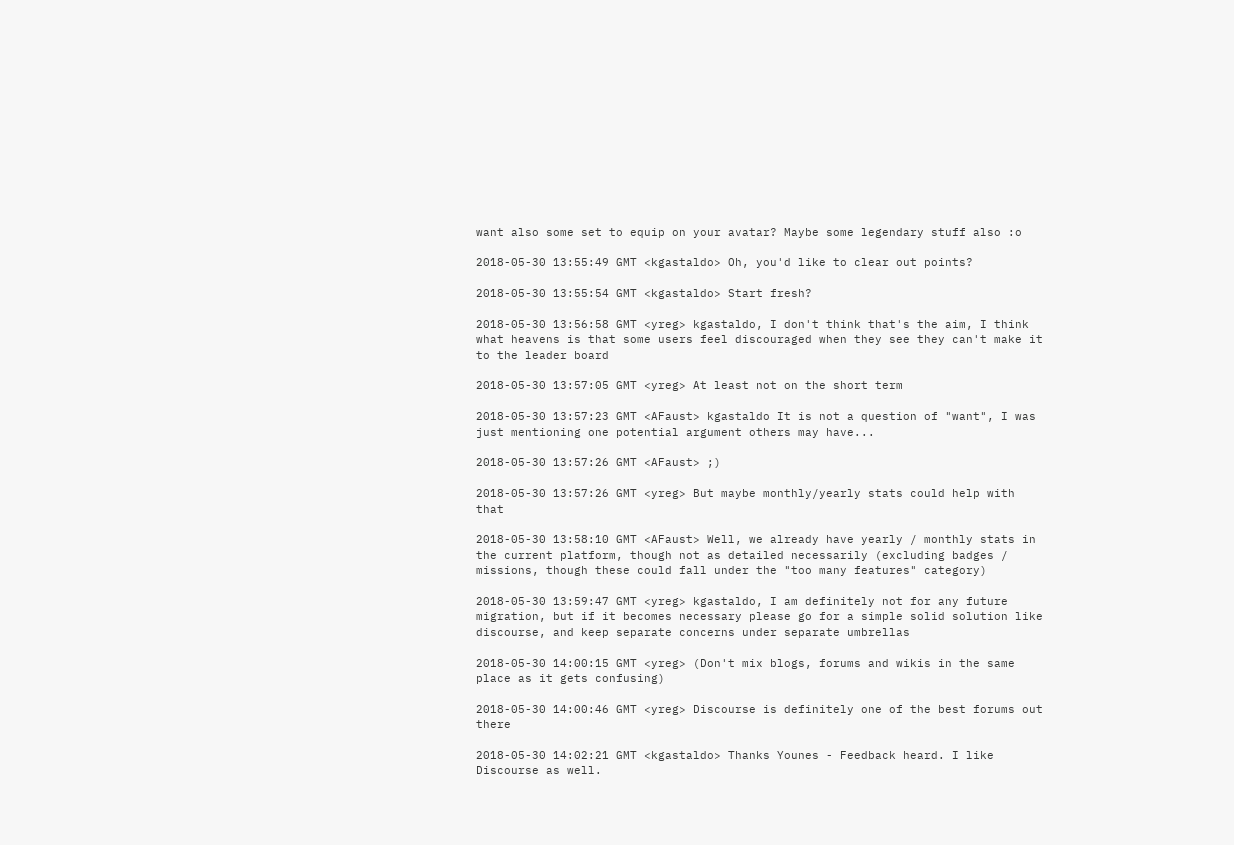want also some set to equip on your avatar? Maybe some legendary stuff also :o

2018-05-30 13:55:49 GMT <kgastaldo> Oh, you'd like to clear out points?

2018-05-30 13:55:54 GMT <kgastaldo> Start fresh?

2018-05-30 13:56:58 GMT <yreg> kgastaldo, I don't think that's the aim, I think what heavens is that some users feel discouraged when they see they can't make it to the leader board

2018-05-30 13:57:05 GMT <yreg> At least not on the short term

2018-05-30 13:57:23 GMT <AFaust> kgastaldo It is not a question of "want", I was just mentioning one potential argument others may have...

2018-05-30 13:57:26 GMT <AFaust> ;)

2018-05-30 13:57:26 GMT <yreg> But maybe monthly/yearly stats could help with that

2018-05-30 13:58:10 GMT <AFaust> Well, we already have yearly / monthly stats in the current platform, though not as detailed necessarily (excluding badges / missions, though these could fall under the "too many features" category)

2018-05-30 13:59:47 GMT <yreg> kgastaldo, I am definitely not for any future migration, but if it becomes necessary please go for a simple solid solution like discourse, and keep separate concerns under separate umbrellas

2018-05-30 14:00:15 GMT <yreg> (Don't mix blogs, forums and wikis in the same place as it gets confusing)

2018-05-30 14:00:46 GMT <yreg> Discourse is definitely one of the best forums out there

2018-05-30 14:02:21 GMT <kgastaldo> Thanks Younes - Feedback heard. I like Discourse as well.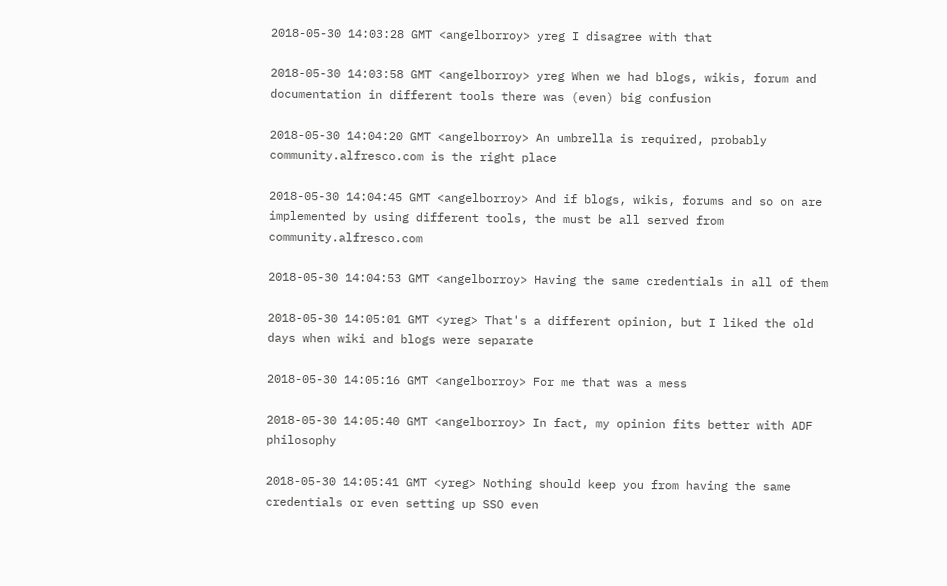2018-05-30 14:03:28 GMT <angelborroy> yreg I disagree with that

2018-05-30 14:03:58 GMT <angelborroy> yreg When we had blogs, wikis, forum and documentation in different tools there was (even) big confusion

2018-05-30 14:04:20 GMT <angelborroy> An umbrella is required, probably community.alfresco.com is the right place

2018-05-30 14:04:45 GMT <angelborroy> And if blogs, wikis, forums and so on are implemented by using different tools, the must be all served from community.alfresco.com

2018-05-30 14:04:53 GMT <angelborroy> Having the same credentials in all of them

2018-05-30 14:05:01 GMT <yreg> That's a different opinion, but I liked the old days when wiki and blogs were separate

2018-05-30 14:05:16 GMT <angelborroy> For me that was a mess

2018-05-30 14:05:40 GMT <angelborroy> In fact, my opinion fits better with ADF philosophy

2018-05-30 14:05:41 GMT <yreg> Nothing should keep you from having the same credentials or even setting up SSO even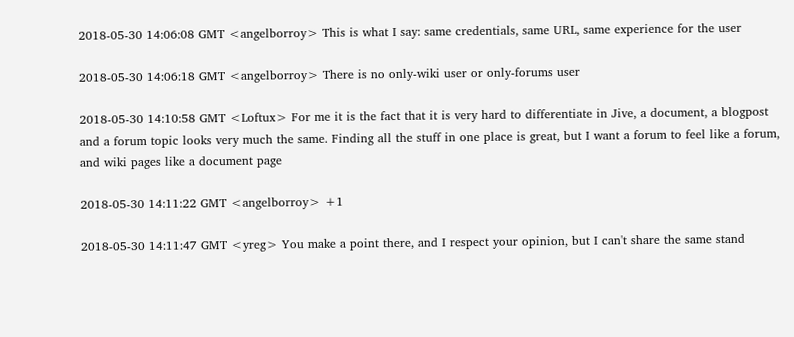2018-05-30 14:06:08 GMT <angelborroy> This is what I say: same credentials, same URL, same experience for the user

2018-05-30 14:06:18 GMT <angelborroy> There is no only-wiki user or only-forums user

2018-05-30 14:10:58 GMT <Loftux> For me it is the fact that it is very hard to differentiate in Jive, a document, a blogpost and a forum topic looks very much the same. Finding all the stuff in one place is great, but I want a forum to feel like a forum, and wiki pages like a document page

2018-05-30 14:11:22 GMT <angelborroy> +1

2018-05-30 14:11:47 GMT <yreg> You make a point there, and I respect your opinion, but I can't share the same stand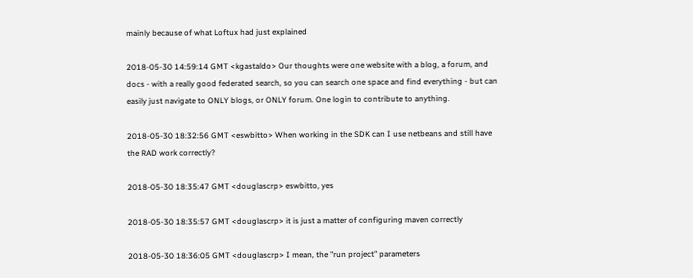mainly because of what Loftux had just explained

2018-05-30 14:59:14 GMT <kgastaldo> Our thoughts were one website with a blog, a forum, and docs - with a really good federated search, so you can search one space and find everything - but can easily just navigate to ONLY blogs, or ONLY forum. One login to contribute to anything.

2018-05-30 18:32:56 GMT <eswbitto> When working in the SDK can I use netbeans and still have the RAD work correctly?

2018-05-30 18:35:47 GMT <douglascrp> eswbitto, yes

2018-05-30 18:35:57 GMT <douglascrp> it is just a matter of configuring maven correctly

2018-05-30 18:36:05 GMT <douglascrp> I mean, the "run project" parameters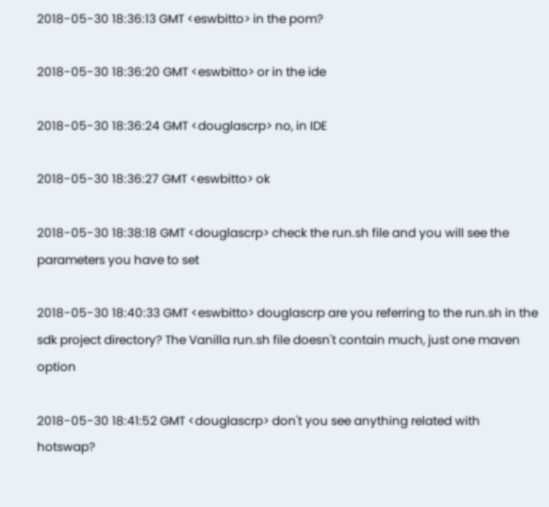2018-05-30 18:36:13 GMT <eswbitto> in the pom?

2018-05-30 18:36:20 GMT <eswbitto> or in the ide

2018-05-30 18:36:24 GMT <douglascrp> no, in IDE

2018-05-30 18:36:27 GMT <eswbitto> ok

2018-05-30 18:38:18 GMT <douglascrp> check the run.sh file and you will see the parameters you have to set

2018-05-30 18:40:33 GMT <eswbitto> douglascrp are you referring to the run.sh in the sdk project directory? The Vanilla run.sh file doesn't contain much, just one maven option

2018-05-30 18:41:52 GMT <douglascrp> don't you see anything related with hotswap?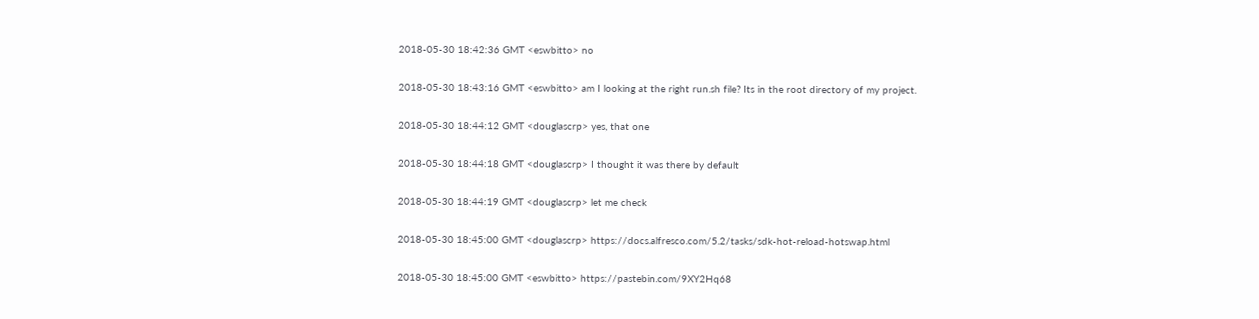2018-05-30 18:42:36 GMT <eswbitto> no

2018-05-30 18:43:16 GMT <eswbitto> am I looking at the right run.sh file? Its in the root directory of my project.

2018-05-30 18:44:12 GMT <douglascrp> yes, that one

2018-05-30 18:44:18 GMT <douglascrp> I thought it was there by default

2018-05-30 18:44:19 GMT <douglascrp> let me check

2018-05-30 18:45:00 GMT <douglascrp> https://docs.alfresco.com/5.2/tasks/sdk-hot-reload-hotswap.html

2018-05-30 18:45:00 GMT <eswbitto> https://pastebin.com/9XY2Hq68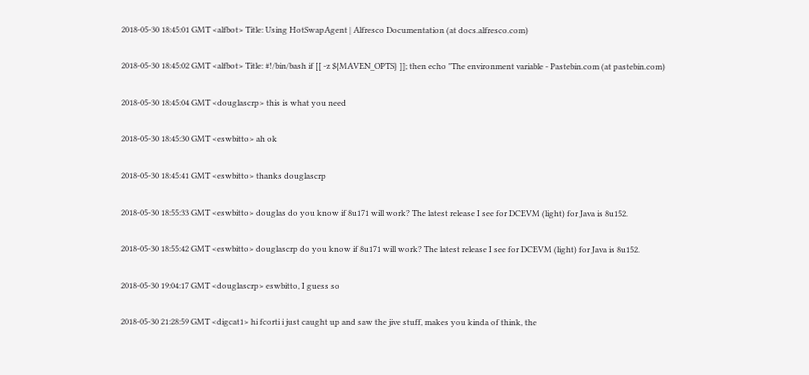2018-05-30 18:45:01 GMT <alfbot> Title: Using HotSwapAgent | Alfresco Documentation (at docs.alfresco.com)

2018-05-30 18:45:02 GMT <alfbot> Title: #!/bin/bash if [[ -z ${MAVEN_OPTS} ]]; then echo "The environment variable - Pastebin.com (at pastebin.com)

2018-05-30 18:45:04 GMT <douglascrp> this is what you need

2018-05-30 18:45:30 GMT <eswbitto> ah ok

2018-05-30 18:45:41 GMT <eswbitto> thanks douglascrp

2018-05-30 18:55:33 GMT <eswbitto> douglas do you know if 8u171 will work? The latest release I see for DCEVM (light) for Java is 8u152.

2018-05-30 18:55:42 GMT <eswbitto> douglascrp do you know if 8u171 will work? The latest release I see for DCEVM (light) for Java is 8u152.

2018-05-30 19:04:17 GMT <douglascrp> eswbitto, I guess so

2018-05-30 21:28:59 GMT <digcat1> hi fcorti i just caught up and saw the jive stuff, makes you kinda of think, the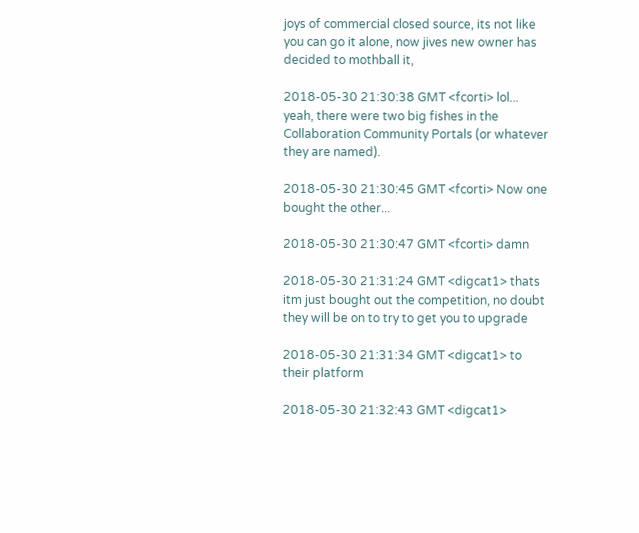joys of commercial closed source, its not like you can go it alone, now jives new owner has decided to mothball it,

2018-05-30 21:30:38 GMT <fcorti> lol... yeah, there were two big fishes in the Collaboration Community Portals (or whatever they are named).

2018-05-30 21:30:45 GMT <fcorti> Now one bought the other...

2018-05-30 21:30:47 GMT <fcorti> damn

2018-05-30 21:31:24 GMT <digcat1> thats itm just bought out the competition, no doubt they will be on to try to get you to upgrade

2018-05-30 21:31:34 GMT <digcat1> to their platform

2018-05-30 21:32:43 GMT <digcat1>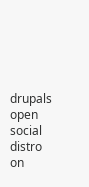drupals open social distro on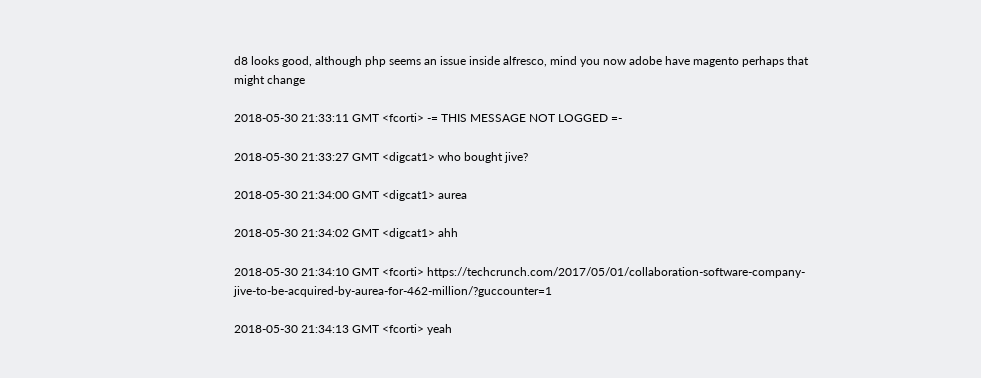d8 looks good, although php seems an issue inside alfresco, mind you now adobe have magento perhaps that might change

2018-05-30 21:33:11 GMT <fcorti> -= THIS MESSAGE NOT LOGGED =-

2018-05-30 21:33:27 GMT <digcat1> who bought jive?

2018-05-30 21:34:00 GMT <digcat1> aurea

2018-05-30 21:34:02 GMT <digcat1> ahh

2018-05-30 21:34:10 GMT <fcorti> https://techcrunch.com/2017/05/01/collaboration-software-company-jive-to-be-acquired-by-aurea-for-462-million/?guccounter=1

2018-05-30 21:34:13 GMT <fcorti> yeah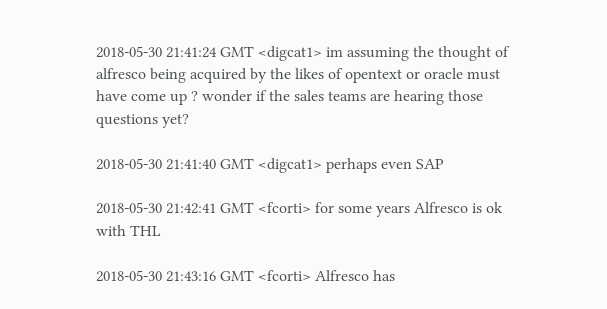2018-05-30 21:41:24 GMT <digcat1> im assuming the thought of alfresco being acquired by the likes of opentext or oracle must have come up ? wonder if the sales teams are hearing those questions yet?

2018-05-30 21:41:40 GMT <digcat1> perhaps even SAP

2018-05-30 21:42:41 GMT <fcorti> for some years Alfresco is ok with THL

2018-05-30 21:43:16 GMT <fcorti> Alfresco has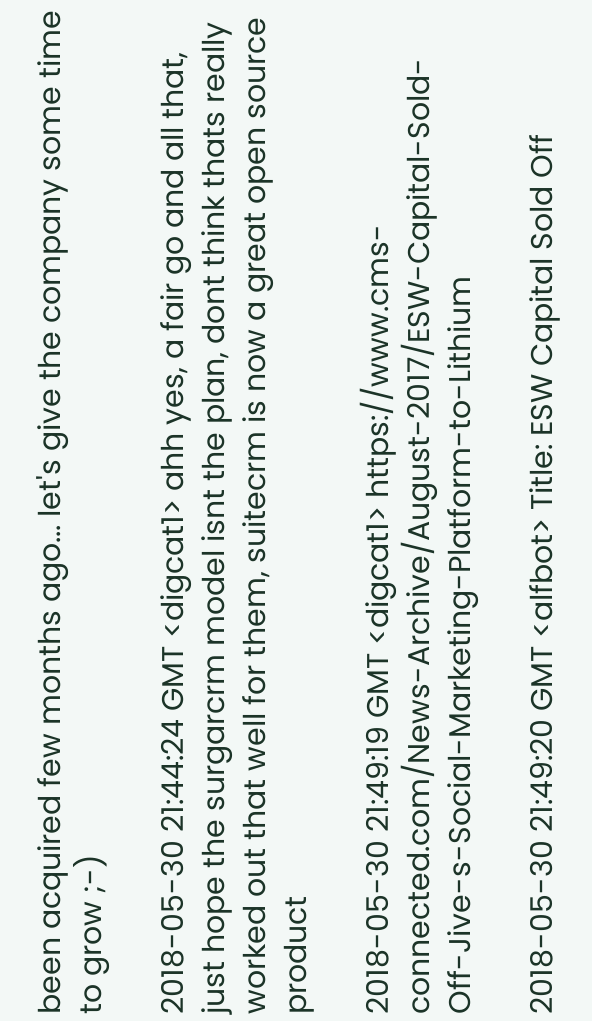been acquired few months ago... let's give the company some time to grow ;-)

2018-05-30 21:44:24 GMT <digcat1> ahh yes, a fair go and all that, just hope the surgarcrm model isnt the plan, dont think thats really worked out that well for them, suitecrm is now a great open source product

2018-05-30 21:49:19 GMT <digcat1> https://www.cms-connected.com/News-Archive/August-2017/ESW-Capital-Sold-Off-Jive-s-Social-Marketing-Platform-to-Lithium

2018-05-30 21:49:20 GMT <alfbot> Title: ESW Capital Sold Off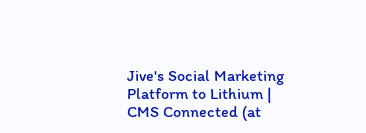Jive's Social Marketing Platform to Lithium | CMS Connected (at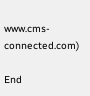www.cms-connected.com)

End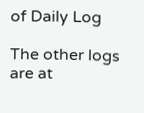of Daily Log

The other logs are at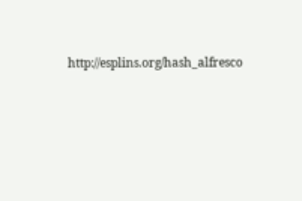http://esplins.org/hash_alfresco